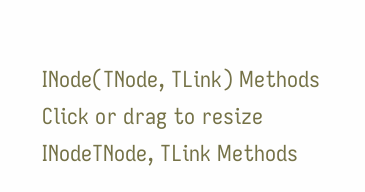INode(TNode, TLink) Methods
Click or drag to resize
INodeTNode, TLink Methods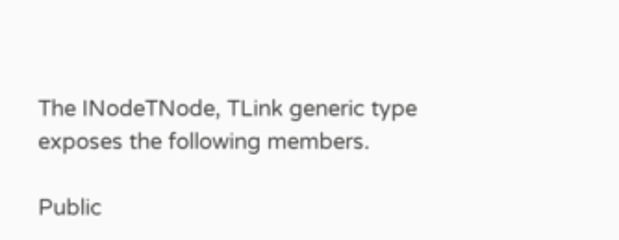The INodeTNode, TLink generic type exposes the following members.

Public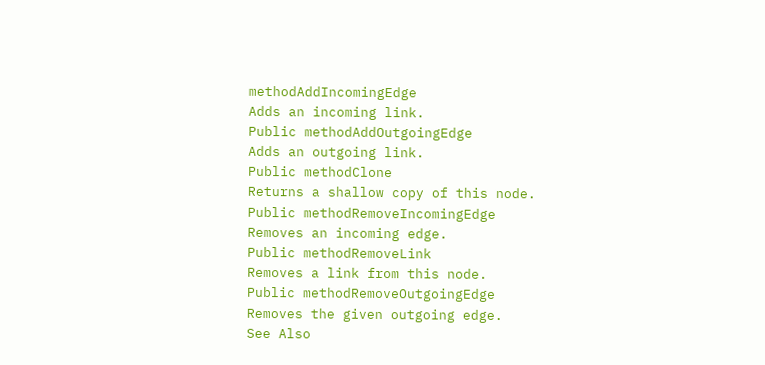methodAddIncomingEdge
Adds an incoming link.
Public methodAddOutgoingEdge
Adds an outgoing link.
Public methodClone
Returns a shallow copy of this node.
Public methodRemoveIncomingEdge
Removes an incoming edge.
Public methodRemoveLink
Removes a link from this node.
Public methodRemoveOutgoingEdge
Removes the given outgoing edge.
See Also